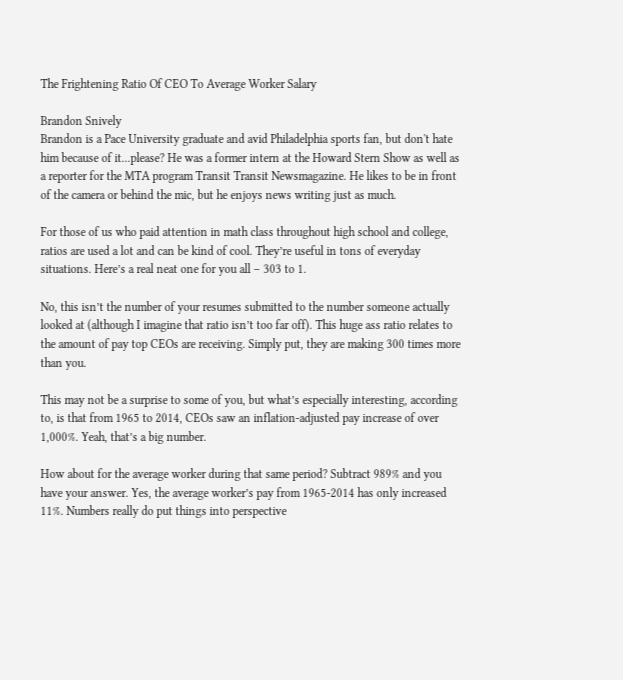The Frightening Ratio Of CEO To Average Worker Salary

Brandon Snively
Brandon is a Pace University graduate and avid Philadelphia sports fan, but don't hate him because of it...please? He was a former intern at the Howard Stern Show as well as a reporter for the MTA program Transit Transit Newsmagazine. He likes to be in front of the camera or behind the mic, but he enjoys news writing just as much.

For those of us who paid attention in math class throughout high school and college, ratios are used a lot and can be kind of cool. They’re useful in tons of everyday situations. Here’s a real neat one for you all – 303 to 1.

No, this isn’t the number of your resumes submitted to the number someone actually looked at (although I imagine that ratio isn’t too far off). This huge ass ratio relates to the amount of pay top CEOs are receiving. Simply put, they are making 300 times more than you.

This may not be a surprise to some of you, but what’s especially interesting, according to, is that from 1965 to 2014, CEOs saw an inflation-adjusted pay increase of over 1,000%. Yeah, that’s a big number.

How about for the average worker during that same period? Subtract 989% and you have your answer. Yes, the average worker’s pay from 1965-2014 has only increased 11%. Numbers really do put things into perspective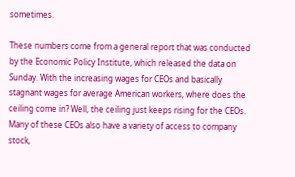sometimes.

These numbers come from a general report that was conducted by the Economic Policy Institute, which released the data on Sunday. With the increasing wages for CEOs and basically stagnant wages for average American workers, where does the ceiling come in? Well, the ceiling just keeps rising for the CEOs. Many of these CEOs also have a variety of access to company stock,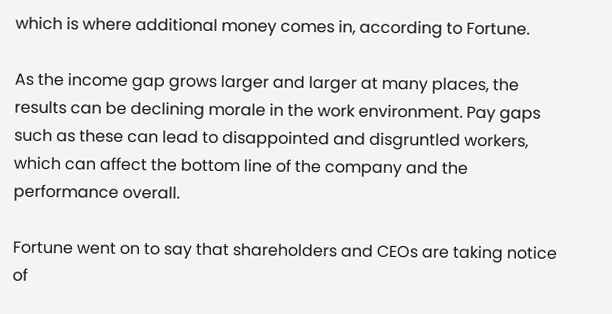which is where additional money comes in, according to Fortune.

As the income gap grows larger and larger at many places, the results can be declining morale in the work environment. Pay gaps such as these can lead to disappointed and disgruntled workers, which can affect the bottom line of the company and the performance overall.

Fortune went on to say that shareholders and CEOs are taking notice of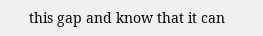this gap and know that it can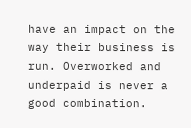have an impact on the way their business is run. Overworked and underpaid is never a good combination.